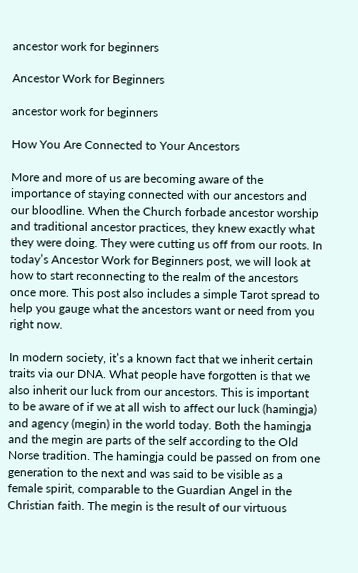ancestor work for beginners

Ancestor Work for Beginners

ancestor work for beginners

How You Are Connected to Your Ancestors

More and more of us are becoming aware of the importance of staying connected with our ancestors and our bloodline. When the Church forbade ancestor worship and traditional ancestor practices, they knew exactly what they were doing. They were cutting us off from our roots. In today’s Ancestor Work for Beginners post, we will look at how to start reconnecting to the realm of the ancestors once more. This post also includes a simple Tarot spread to help you gauge what the ancestors want or need from you right now.

In modern society, it’s a known fact that we inherit certain traits via our DNA. What people have forgotten is that we also inherit our luck from our ancestors. This is important to be aware of if we at all wish to affect our luck (hamingja) and agency (megin) in the world today. Both the hamingja and the megin are parts of the self according to the Old Norse tradition. The hamingja could be passed on from one generation to the next and was said to be visible as a female spirit, comparable to the Guardian Angel in the Christian faith. The megin is the result of our virtuous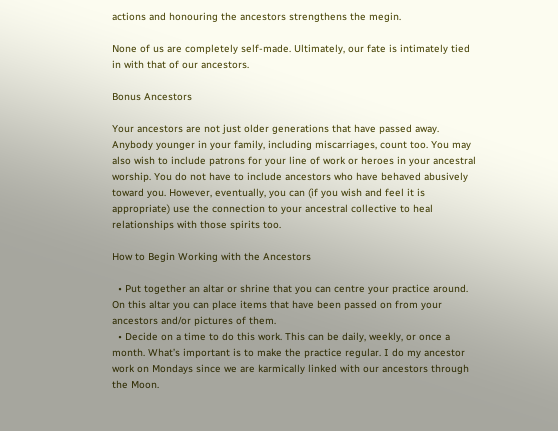actions and honouring the ancestors strengthens the megin.

None of us are completely self-made. Ultimately, our fate is intimately tied in with that of our ancestors.

Bonus Ancestors

Your ancestors are not just older generations that have passed away. Anybody younger in your family, including miscarriages, count too. You may also wish to include patrons for your line of work or heroes in your ancestral worship. You do not have to include ancestors who have behaved abusively toward you. However, eventually, you can (if you wish and feel it is appropriate) use the connection to your ancestral collective to heal relationships with those spirits too.

How to Begin Working with the Ancestors

  • Put together an altar or shrine that you can centre your practice around. On this altar you can place items that have been passed on from your ancestors and/or pictures of them.
  • Decide on a time to do this work. This can be daily, weekly, or once a month. What’s important is to make the practice regular. I do my ancestor work on Mondays since we are karmically linked with our ancestors through the Moon.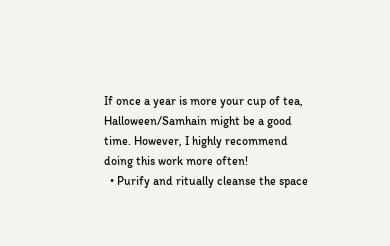If once a year is more your cup of tea, Halloween/Samhain might be a good time. However, I highly recommend doing this work more often!
  • Purify and ritually cleanse the space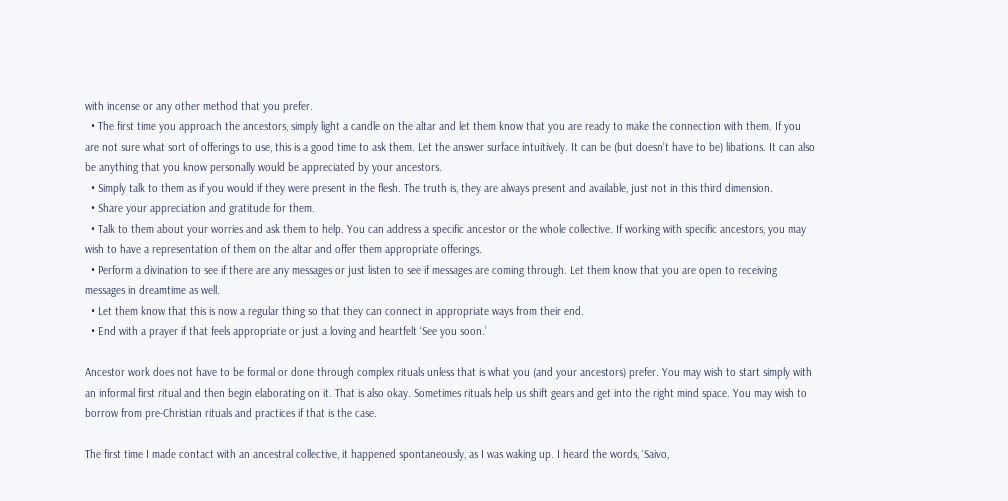with incense or any other method that you prefer.
  • The first time you approach the ancestors, simply light a candle on the altar and let them know that you are ready to make the connection with them. If you are not sure what sort of offerings to use, this is a good time to ask them. Let the answer surface intuitively. It can be (but doesn’t have to be) libations. It can also be anything that you know personally would be appreciated by your ancestors.
  • Simply talk to them as if you would if they were present in the flesh. The truth is, they are always present and available, just not in this third dimension.
  • Share your appreciation and gratitude for them.
  • Talk to them about your worries and ask them to help. You can address a specific ancestor or the whole collective. If working with specific ancestors, you may wish to have a representation of them on the altar and offer them appropriate offerings.
  • Perform a divination to see if there are any messages or just listen to see if messages are coming through. Let them know that you are open to receiving messages in dreamtime as well.
  • Let them know that this is now a regular thing so that they can connect in appropriate ways from their end.
  • End with a prayer if that feels appropriate or just a loving and heartfelt ‘See you soon.’

Ancestor work does not have to be formal or done through complex rituals unless that is what you (and your ancestors) prefer. You may wish to start simply with an informal first ritual and then begin elaborating on it. That is also okay. Sometimes rituals help us shift gears and get into the right mind space. You may wish to borrow from pre-Christian rituals and practices if that is the case.

The first time I made contact with an ancestral collective, it happened spontaneously, as I was waking up. I heard the words, ‘Saivo,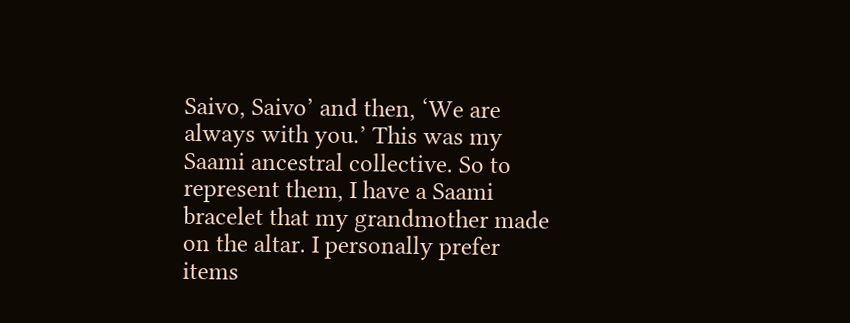Saivo, Saivo’ and then, ‘We are always with you.’ This was my Saami ancestral collective. So to represent them, I have a Saami bracelet that my grandmother made on the altar. I personally prefer items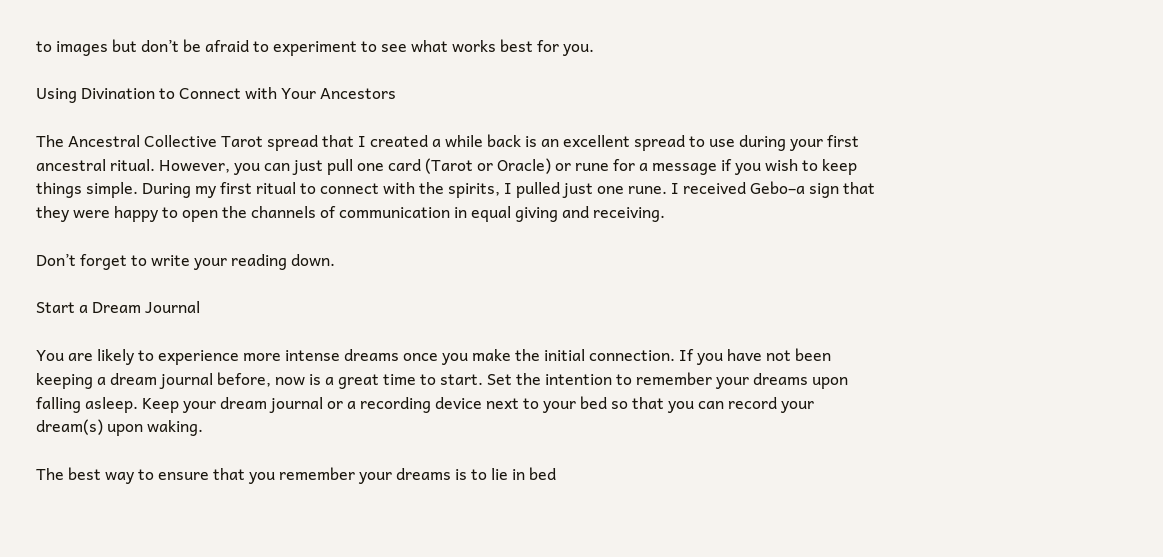to images but don’t be afraid to experiment to see what works best for you.

Using Divination to Connect with Your Ancestors

The Ancestral Collective Tarot spread that I created a while back is an excellent spread to use during your first ancestral ritual. However, you can just pull one card (Tarot or Oracle) or rune for a message if you wish to keep things simple. During my first ritual to connect with the spirits, I pulled just one rune. I received Gebo–a sign that they were happy to open the channels of communication in equal giving and receiving.

Don’t forget to write your reading down.

Start a Dream Journal

You are likely to experience more intense dreams once you make the initial connection. If you have not been keeping a dream journal before, now is a great time to start. Set the intention to remember your dreams upon falling asleep. Keep your dream journal or a recording device next to your bed so that you can record your dream(s) upon waking.

The best way to ensure that you remember your dreams is to lie in bed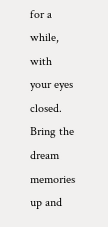for a while, with your eyes closed. Bring the dream memories up and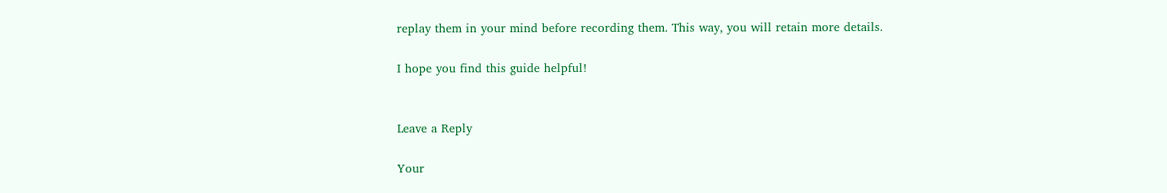replay them in your mind before recording them. This way, you will retain more details.

I hope you find this guide helpful!


Leave a Reply

Your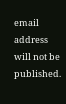email address will not be published.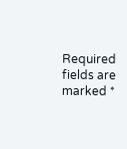Required fields are marked *